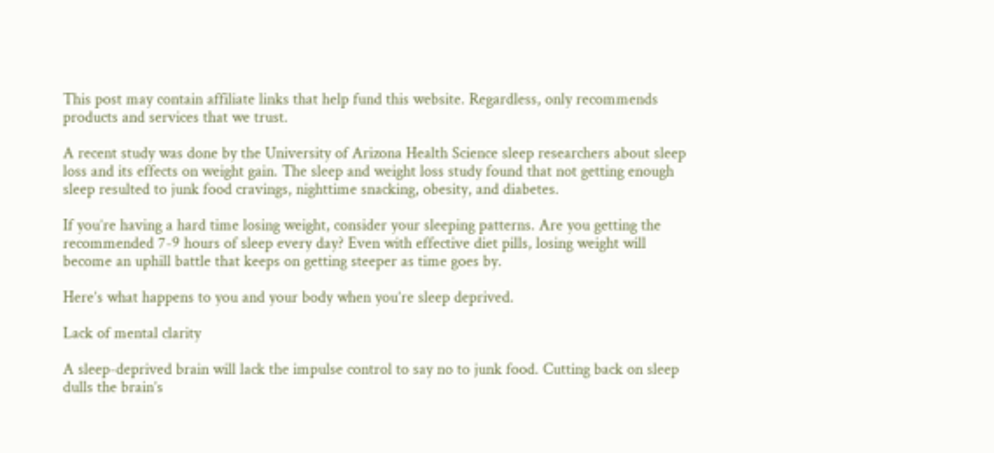This post may contain affiliate links that help fund this website. Regardless, only recommends products and services that we trust.

A recent study was done by the University of Arizona Health Science sleep researchers about sleep loss and its effects on weight gain. The sleep and weight loss study found that not getting enough sleep resulted to junk food cravings, nighttime snacking, obesity, and diabetes.

If you’re having a hard time losing weight, consider your sleeping patterns. Are you getting the recommended 7-9 hours of sleep every day? Even with effective diet pills, losing weight will become an uphill battle that keeps on getting steeper as time goes by.

Here’s what happens to you and your body when you’re sleep deprived.

Lack of mental clarity

A sleep-deprived brain will lack the impulse control to say no to junk food. Cutting back on sleep dulls the brain’s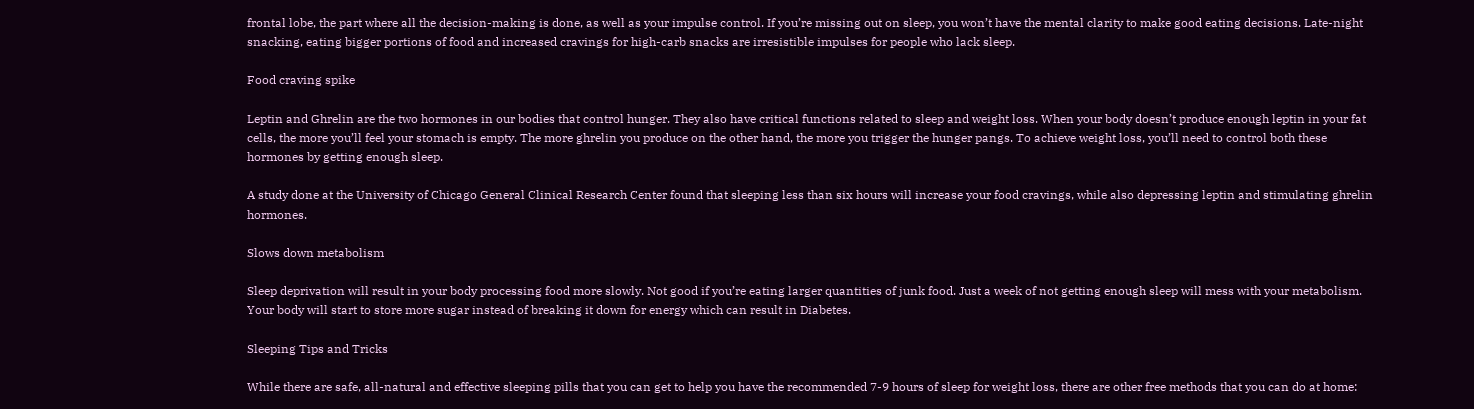frontal lobe, the part where all the decision-making is done, as well as your impulse control. If you’re missing out on sleep, you won’t have the mental clarity to make good eating decisions. Late-night snacking, eating bigger portions of food and increased cravings for high-carb snacks are irresistible impulses for people who lack sleep.

Food craving spike

Leptin and Ghrelin are the two hormones in our bodies that control hunger. They also have critical functions related to sleep and weight loss. When your body doesn’t produce enough leptin in your fat cells, the more you’ll feel your stomach is empty. The more ghrelin you produce on the other hand, the more you trigger the hunger pangs. To achieve weight loss, you’ll need to control both these hormones by getting enough sleep.

A study done at the University of Chicago General Clinical Research Center found that sleeping less than six hours will increase your food cravings, while also depressing leptin and stimulating ghrelin hormones.

Slows down metabolism

Sleep deprivation will result in your body processing food more slowly. Not good if you’re eating larger quantities of junk food. Just a week of not getting enough sleep will mess with your metabolism. Your body will start to store more sugar instead of breaking it down for energy which can result in Diabetes.

Sleeping Tips and Tricks

While there are safe, all-natural and effective sleeping pills that you can get to help you have the recommended 7-9 hours of sleep for weight loss, there are other free methods that you can do at home: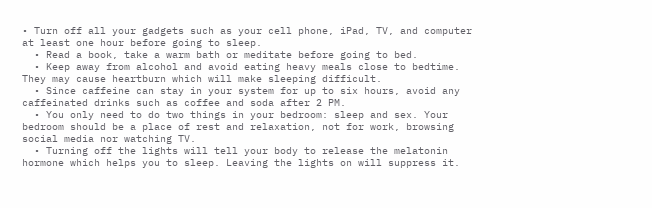• Turn off all your gadgets such as your cell phone, iPad, TV, and computer at least one hour before going to sleep.
  • Read a book, take a warm bath or meditate before going to bed.
  • Keep away from alcohol and avoid eating heavy meals close to bedtime. They may cause heartburn which will make sleeping difficult.
  • Since caffeine can stay in your system for up to six hours, avoid any caffeinated drinks such as coffee and soda after 2 PM.
  • You only need to do two things in your bedroom: sleep and sex. Your bedroom should be a place of rest and relaxation, not for work, browsing social media nor watching TV.
  • Turning off the lights will tell your body to release the melatonin hormone which helps you to sleep. Leaving the lights on will suppress it.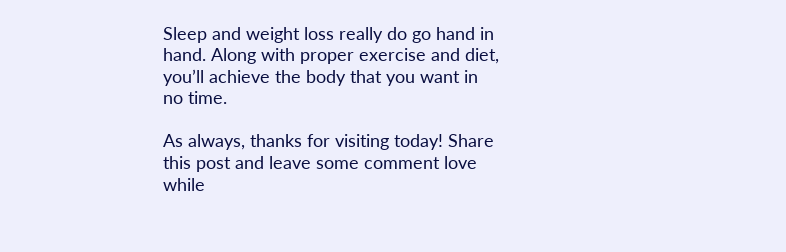Sleep and weight loss really do go hand in hand. Along with proper exercise and diet, you’ll achieve the body that you want in no time.

As always, thanks for visiting today! Share this post and leave some comment love while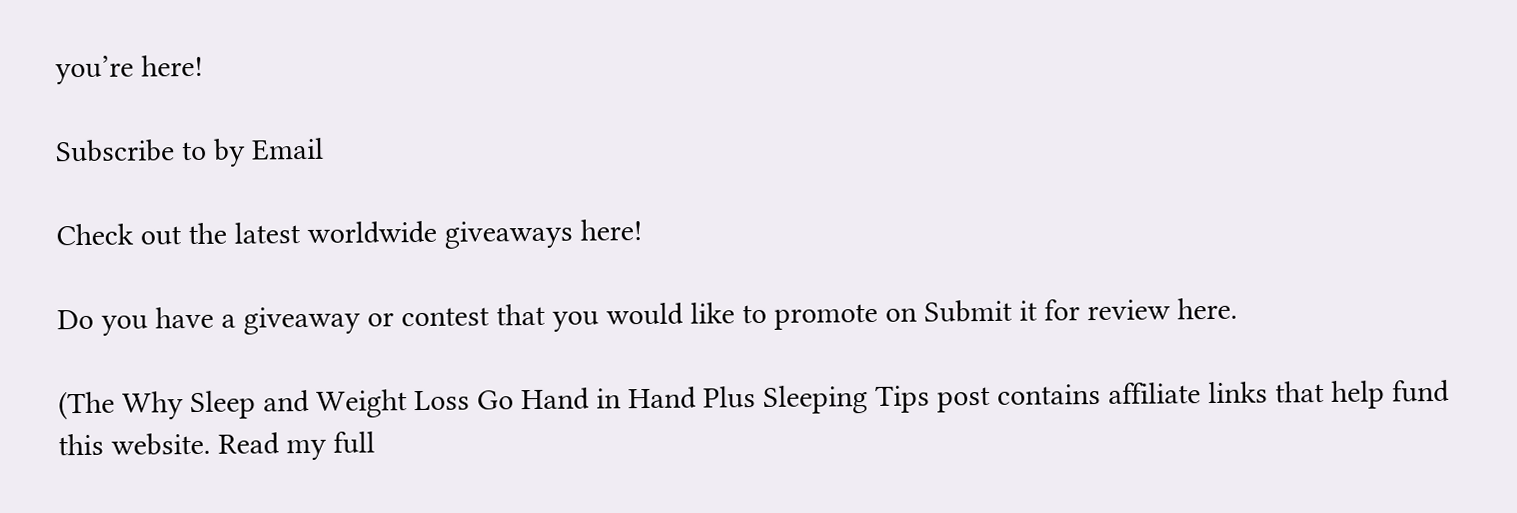you’re here!

Subscribe to by Email

Check out the latest worldwide giveaways here!

Do you have a giveaway or contest that you would like to promote on Submit it for review here.

(The Why Sleep and Weight Loss Go Hand in Hand Plus Sleeping Tips post contains affiliate links that help fund this website. Read my full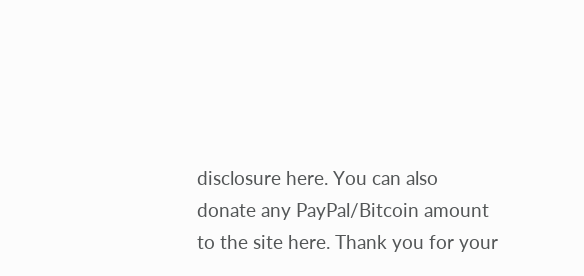disclosure here. You can also donate any PayPal/Bitcoin amount to the site here. Thank you for your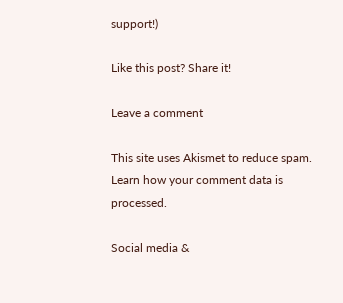support!)

Like this post? Share it!

Leave a comment

This site uses Akismet to reduce spam. Learn how your comment data is processed.

Social media &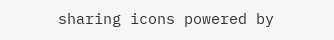sharing icons powered by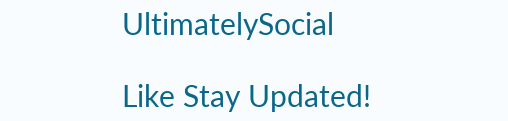UltimatelySocial

Like Stay Updated!